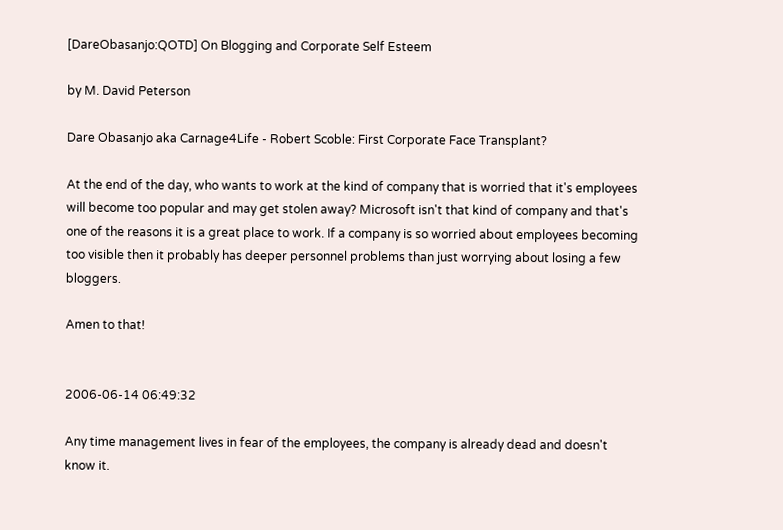[DareObasanjo:QOTD] On Blogging and Corporate Self Esteem

by M. David Peterson

Dare Obasanjo aka Carnage4Life - Robert Scoble: First Corporate Face Transplant?

At the end of the day, who wants to work at the kind of company that is worried that it's employees will become too popular and may get stolen away? Microsoft isn't that kind of company and that's one of the reasons it is a great place to work. If a company is so worried about employees becoming too visible then it probably has deeper personnel problems than just worrying about losing a few bloggers.

Amen to that!


2006-06-14 06:49:32

Any time management lives in fear of the employees, the company is already dead and doesn't know it.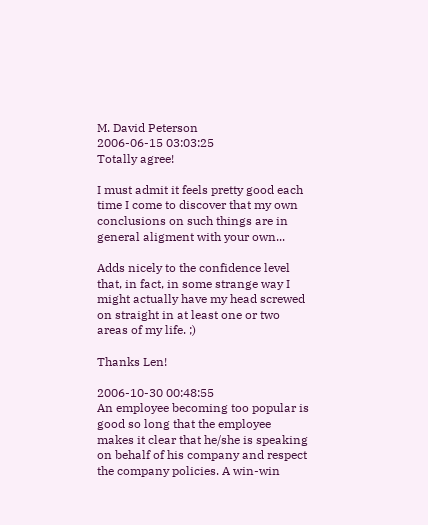M. David Peterson
2006-06-15 03:03:25
Totally agree!

I must admit it feels pretty good each time I come to discover that my own conclusions on such things are in general aligment with your own...

Adds nicely to the confidence level that, in fact, in some strange way I might actually have my head screwed on straight in at least one or two areas of my life. ;)

Thanks Len!

2006-10-30 00:48:55
An employee becoming too popular is good so long that the employee makes it clear that he/she is speaking on behalf of his company and respect the company policies. A win-win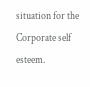situation for the Corporate self esteem.